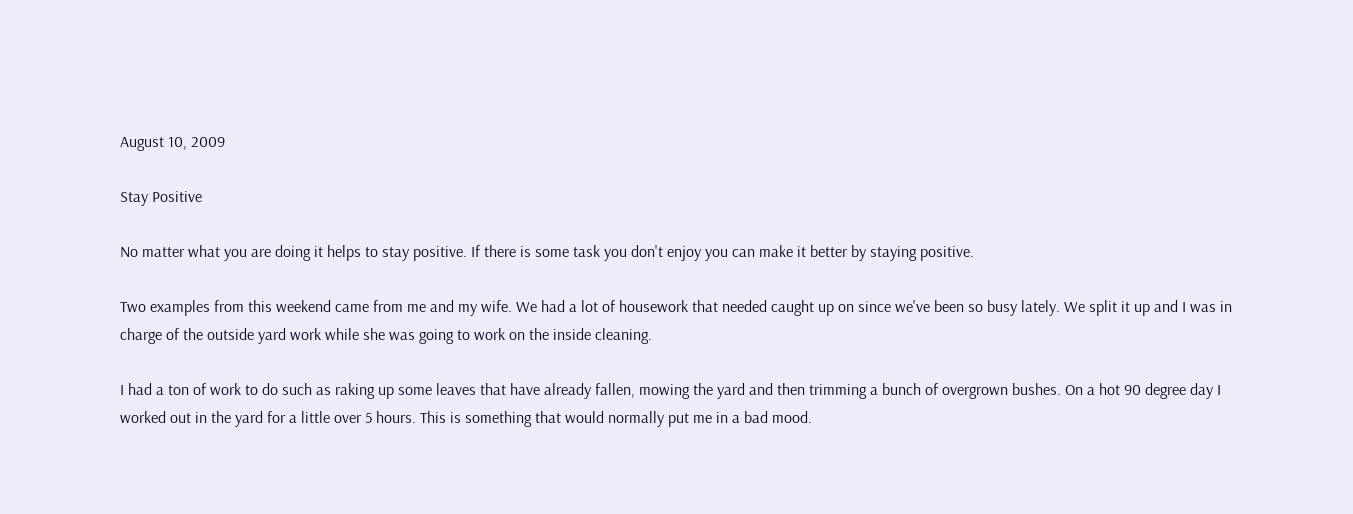August 10, 2009

Stay Positive

No matter what you are doing it helps to stay positive. If there is some task you don't enjoy you can make it better by staying positive.

Two examples from this weekend came from me and my wife. We had a lot of housework that needed caught up on since we've been so busy lately. We split it up and I was in charge of the outside yard work while she was going to work on the inside cleaning.

I had a ton of work to do such as raking up some leaves that have already fallen, mowing the yard and then trimming a bunch of overgrown bushes. On a hot 90 degree day I worked out in the yard for a little over 5 hours. This is something that would normally put me in a bad mood.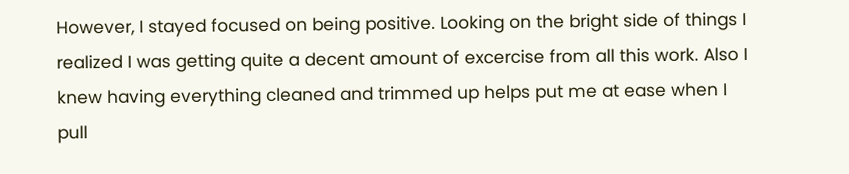However, I stayed focused on being positive. Looking on the bright side of things I realized I was getting quite a decent amount of excercise from all this work. Also I knew having everything cleaned and trimmed up helps put me at ease when I pull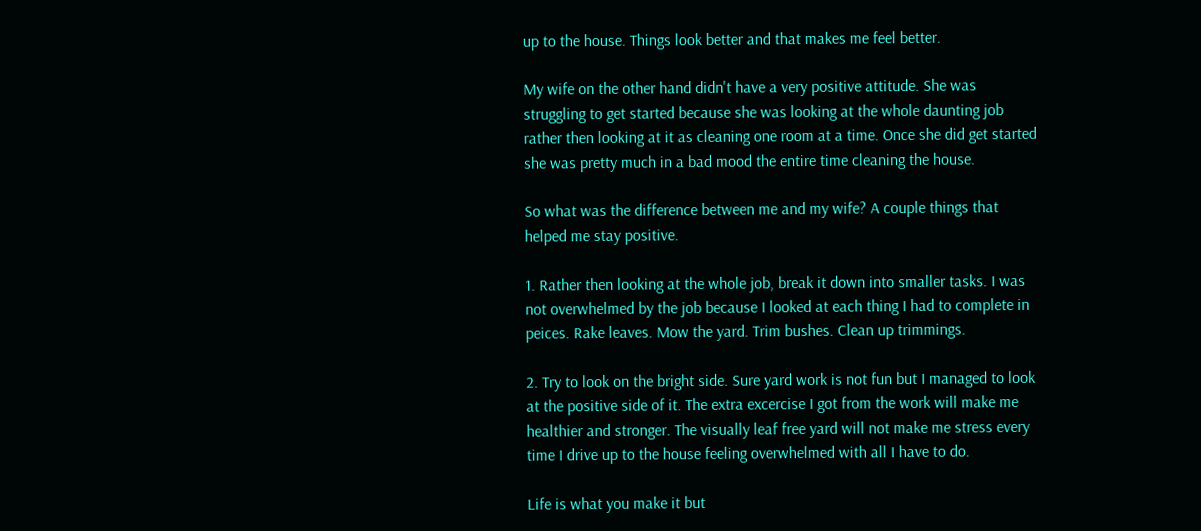up to the house. Things look better and that makes me feel better.

My wife on the other hand didn't have a very positive attitude. She was struggling to get started because she was looking at the whole daunting job rather then looking at it as cleaning one room at a time. Once she did get started she was pretty much in a bad mood the entire time cleaning the house.

So what was the difference between me and my wife? A couple things that helped me stay positive.

1. Rather then looking at the whole job, break it down into smaller tasks. I was not overwhelmed by the job because I looked at each thing I had to complete in peices. Rake leaves. Mow the yard. Trim bushes. Clean up trimmings.

2. Try to look on the bright side. Sure yard work is not fun but I managed to look at the positive side of it. The extra excercise I got from the work will make me healthier and stronger. The visually leaf free yard will not make me stress every time I drive up to the house feeling overwhelmed with all I have to do.

Life is what you make it but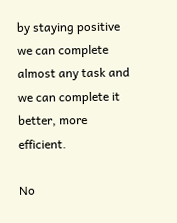by staying positive we can complete almost any task and we can complete it better, more efficient.

No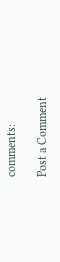comments:

Post a Comment